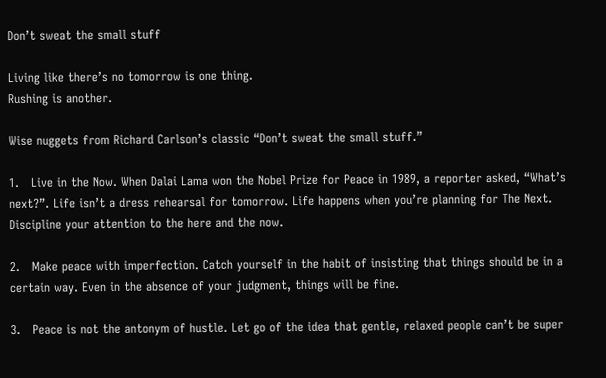Don’t sweat the small stuff

Living like there’s no tomorrow is one thing.
Rushing is another.

Wise nuggets from Richard Carlson’s classic “Don’t sweat the small stuff.”

1.   Live in the Now. When Dalai Lama won the Nobel Prize for Peace in 1989, a reporter asked, “What’s next?”. Life isn’t a dress rehearsal for tomorrow. Life happens when you’re planning for The Next. Discipline your attention to the here and the now.

2.   Make peace with imperfection. Catch yourself in the habit of insisting that things should be in a certain way. Even in the absence of your judgment, things will be fine.

3.   Peace is not the antonym of hustle. Let go of the idea that gentle, relaxed people can’t be super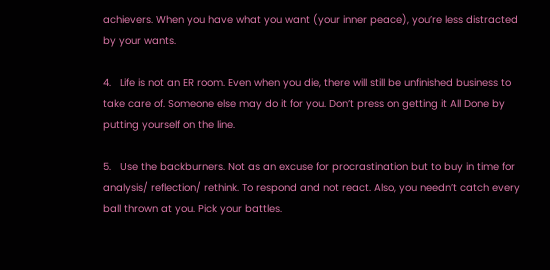achievers. When you have what you want (your inner peace), you’re less distracted by your wants.

4.   Life is not an ER room. Even when you die, there will still be unfinished business to take care of. Someone else may do it for you. Don’t press on getting it All Done by putting yourself on the line.

5.   Use the backburners. Not as an excuse for procrastination but to buy in time for analysis/ reflection/ rethink. To respond and not react. Also, you needn’t catch every ball thrown at you. Pick your battles.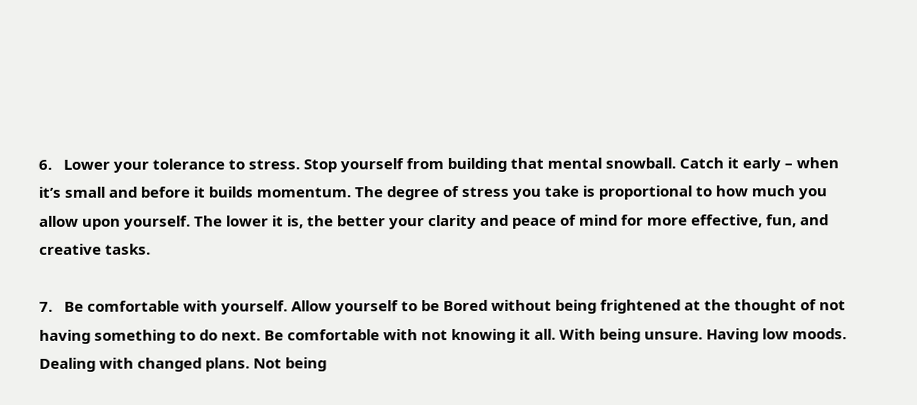6.   Lower your tolerance to stress. Stop yourself from building that mental snowball. Catch it early – when it’s small and before it builds momentum. The degree of stress you take is proportional to how much you allow upon yourself. The lower it is, the better your clarity and peace of mind for more effective, fun, and creative tasks.

7.   Be comfortable with yourself. Allow yourself to be Bored without being frightened at the thought of not having something to do next. Be comfortable with not knowing it all. With being unsure. Having low moods. Dealing with changed plans. Not being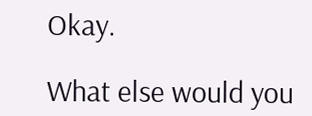Okay.

What else would you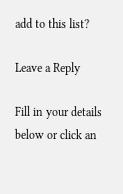add to this list?

Leave a Reply

Fill in your details below or click an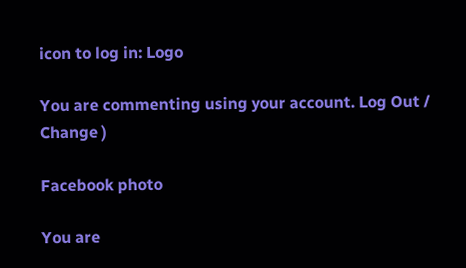icon to log in: Logo

You are commenting using your account. Log Out /  Change )

Facebook photo

You are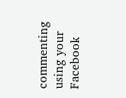commenting using your Facebook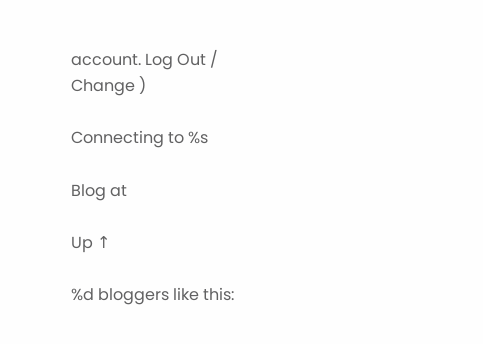account. Log Out /  Change )

Connecting to %s

Blog at

Up ↑

%d bloggers like this: